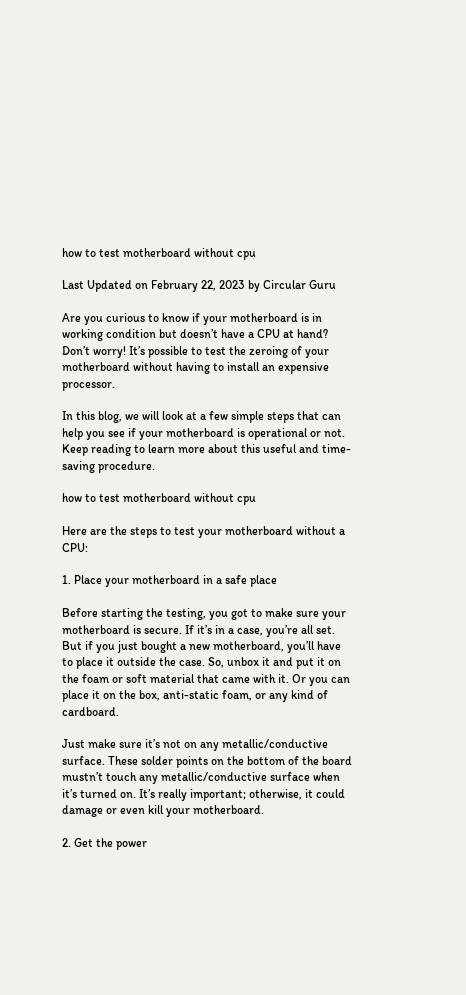how to test motherboard without cpu

Last Updated on February 22, 2023 by Circular Guru

Are you curious to know if your motherboard is in working condition but doesn’t have a CPU at hand? Don’t worry! It’s possible to test the zeroing of your motherboard without having to install an expensive processor.

In this blog, we will look at a few simple steps that can help you see if your motherboard is operational or not. Keep reading to learn more about this useful and time-saving procedure.

how to test motherboard without cpu

Here are the steps to test your motherboard without a CPU:

1. Place your motherboard in a safe place

Before starting the testing, you got to make sure your motherboard is secure. If it’s in a case, you’re all set. But if you just bought a new motherboard, you’ll have to place it outside the case. So, unbox it and put it on the foam or soft material that came with it. Or you can place it on the box, anti-static foam, or any kind of cardboard.

Just make sure it’s not on any metallic/conductive surface. These solder points on the bottom of the board mustn’t touch any metallic/conductive surface when it’s turned on. It’s really important; otherwise, it could damage or even kill your motherboard.

2. Get the power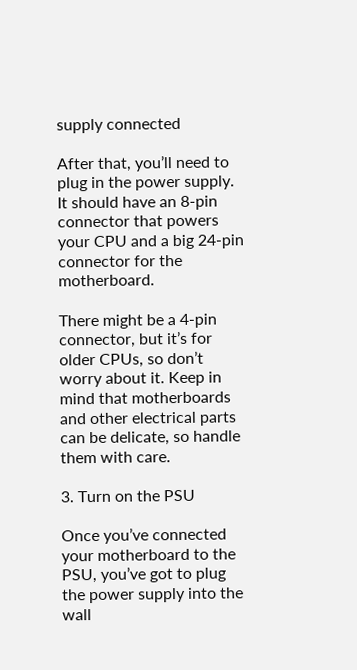supply connected

After that, you’ll need to plug in the power supply. It should have an 8-pin connector that powers your CPU and a big 24-pin connector for the motherboard.

There might be a 4-pin connector, but it’s for older CPUs, so don’t worry about it. Keep in mind that motherboards and other electrical parts can be delicate, so handle them with care.

3. Turn on the PSU

Once you’ve connected your motherboard to the PSU, you’ve got to plug the power supply into the wall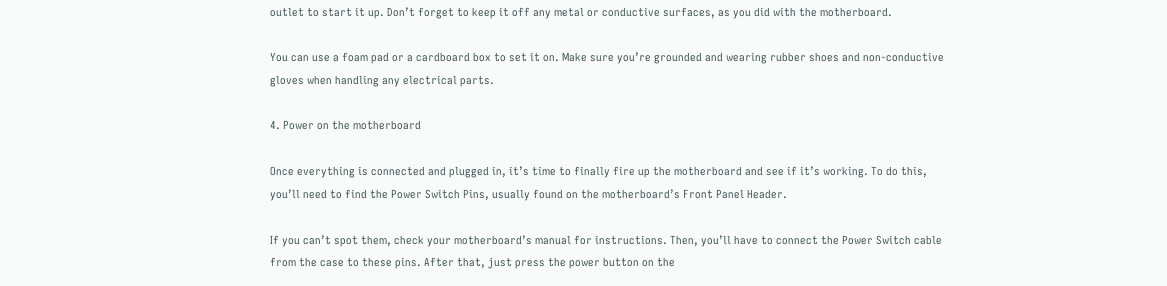outlet to start it up. Don’t forget to keep it off any metal or conductive surfaces, as you did with the motherboard.

You can use a foam pad or a cardboard box to set it on. Make sure you’re grounded and wearing rubber shoes and non-conductive gloves when handling any electrical parts.

4. Power on the motherboard

Once everything is connected and plugged in, it’s time to finally fire up the motherboard and see if it’s working. To do this, you’ll need to find the Power Switch Pins, usually found on the motherboard’s Front Panel Header.

If you can’t spot them, check your motherboard’s manual for instructions. Then, you’ll have to connect the Power Switch cable from the case to these pins. After that, just press the power button on the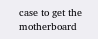case to get the motherboard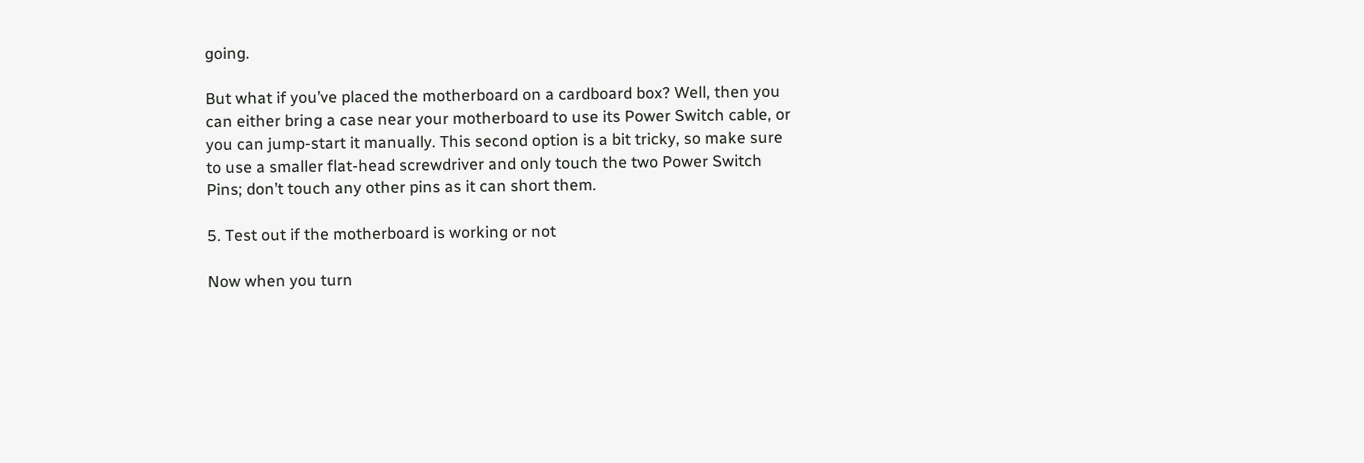going.

But what if you’ve placed the motherboard on a cardboard box? Well, then you can either bring a case near your motherboard to use its Power Switch cable, or you can jump-start it manually. This second option is a bit tricky, so make sure to use a smaller flat-head screwdriver and only touch the two Power Switch Pins; don’t touch any other pins as it can short them.

5. Test out if the motherboard is working or not

Now when you turn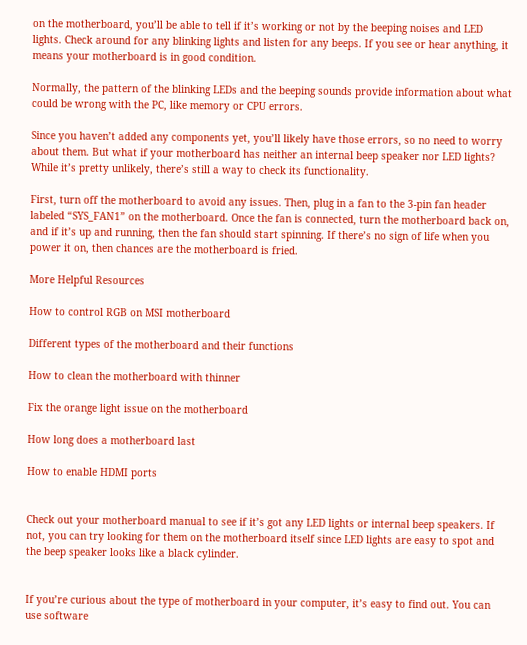on the motherboard, you’ll be able to tell if it’s working or not by the beeping noises and LED lights. Check around for any blinking lights and listen for any beeps. If you see or hear anything, it means your motherboard is in good condition.

Normally, the pattern of the blinking LEDs and the beeping sounds provide information about what could be wrong with the PC, like memory or CPU errors.

Since you haven’t added any components yet, you’ll likely have those errors, so no need to worry about them. But what if your motherboard has neither an internal beep speaker nor LED lights? While it’s pretty unlikely, there’s still a way to check its functionality.

First, turn off the motherboard to avoid any issues. Then, plug in a fan to the 3-pin fan header labeled “SYS_FAN1” on the motherboard. Once the fan is connected, turn the motherboard back on, and if it’s up and running, then the fan should start spinning. If there’s no sign of life when you power it on, then chances are the motherboard is fried.

More Helpful Resources

How to control RGB on MSI motherboard

Different types of the motherboard and their functions

How to clean the motherboard with thinner

Fix the orange light issue on the motherboard

How long does a motherboard last

How to enable HDMI ports


Check out your motherboard manual to see if it’s got any LED lights or internal beep speakers. If not, you can try looking for them on the motherboard itself since LED lights are easy to spot and the beep speaker looks like a black cylinder.


If you’re curious about the type of motherboard in your computer, it’s easy to find out. You can use software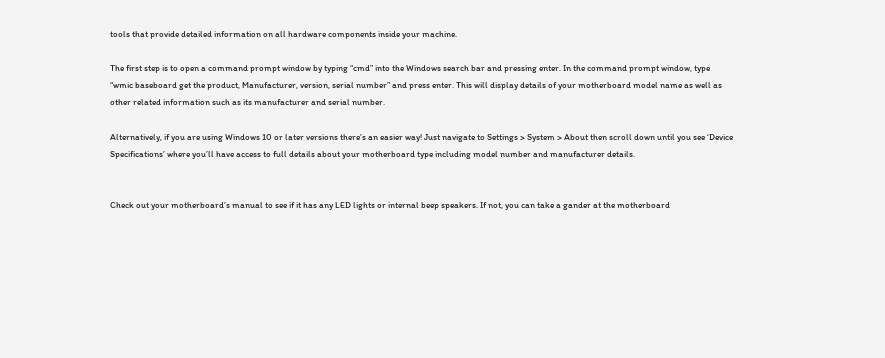tools that provide detailed information on all hardware components inside your machine.

The first step is to open a command prompt window by typing “cmd” into the Windows search bar and pressing enter. In the command prompt window, type “wmic baseboard get the product, Manufacturer, version, serial number” and press enter. This will display details of your motherboard model name as well as other related information such as its manufacturer and serial number.

Alternatively, if you are using Windows 10 or later versions there’s an easier way! Just navigate to Settings > System > About then scroll down until you see ‘Device Specifications’ where you’ll have access to full details about your motherboard type including model number and manufacturer details.


Check out your motherboard’s manual to see if it has any LED lights or internal beep speakers. If not, you can take a gander at the motherboard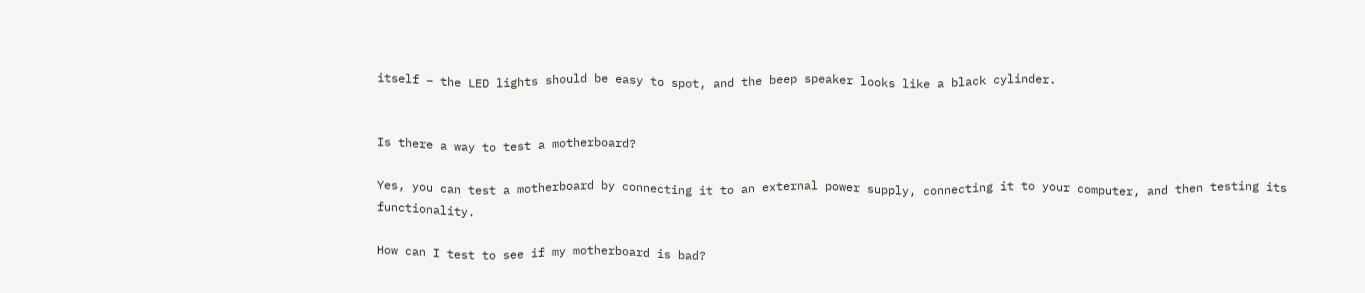itself – the LED lights should be easy to spot, and the beep speaker looks like a black cylinder.


Is there a way to test a motherboard?

Yes, you can test a motherboard by connecting it to an external power supply, connecting it to your computer, and then testing its functionality.

How can I test to see if my motherboard is bad?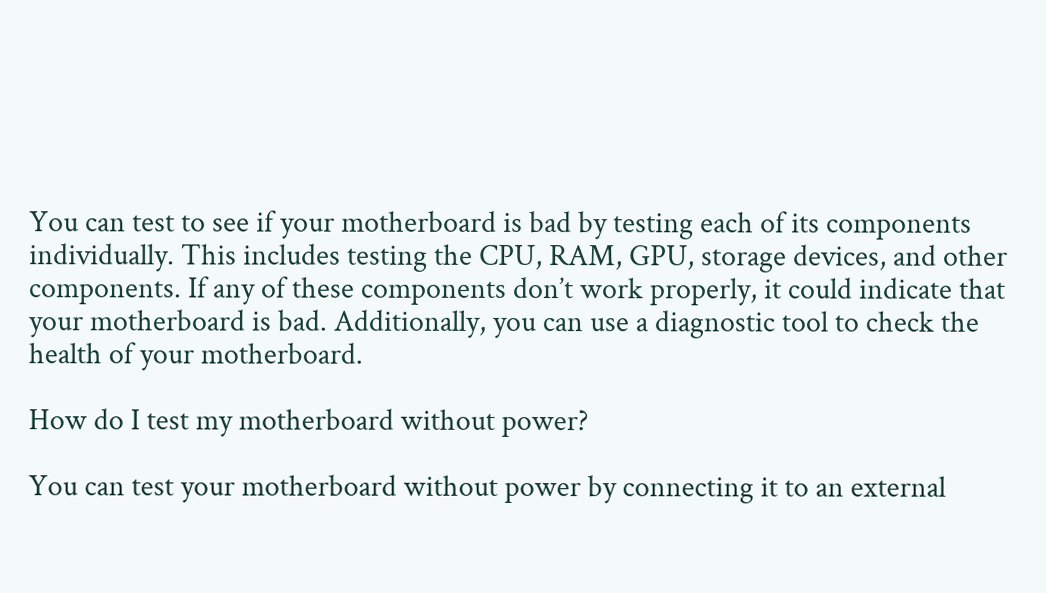You can test to see if your motherboard is bad by testing each of its components individually. This includes testing the CPU, RAM, GPU, storage devices, and other components. If any of these components don’t work properly, it could indicate that your motherboard is bad. Additionally, you can use a diagnostic tool to check the health of your motherboard.

How do I test my motherboard without power?

You can test your motherboard without power by connecting it to an external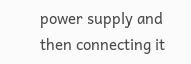power supply and then connecting it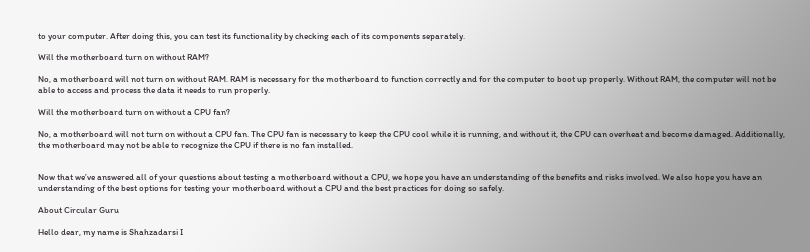to your computer. After doing this, you can test its functionality by checking each of its components separately.

Will the motherboard turn on without RAM?

No, a motherboard will not turn on without RAM. RAM is necessary for the motherboard to function correctly and for the computer to boot up properly. Without RAM, the computer will not be able to access and process the data it needs to run properly.

Will the motherboard turn on without a CPU fan?

No, a motherboard will not turn on without a CPU fan. The CPU fan is necessary to keep the CPU cool while it is running, and without it, the CPU can overheat and become damaged. Additionally, the motherboard may not be able to recognize the CPU if there is no fan installed.


Now that we’ve answered all of your questions about testing a motherboard without a CPU, we hope you have an understanding of the benefits and risks involved. We also hope you have an understanding of the best options for testing your motherboard without a CPU and the best practices for doing so safely.

About Circular Guru

Hello dear, my name is Shahzadarsi I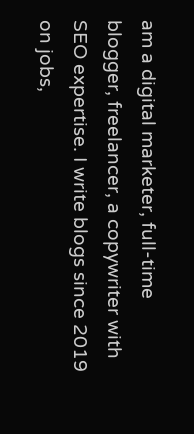am a digital marketer, full-time blogger, freelancer, a copywriter with SEO expertise. I write blogs since 2019 on jobs,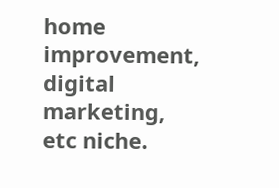home improvement, digital marketing, etc niche.